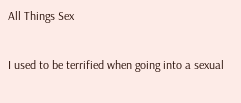All Things Sex

I used to be terrified when going into a sexual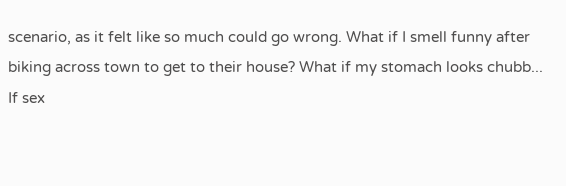scenario, as it felt like so much could go wrong. What if I smell funny after biking across town to get to their house? What if my stomach looks chubb...
If sex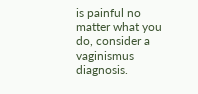is painful no matter what you do, consider a vaginismus diagnosis.